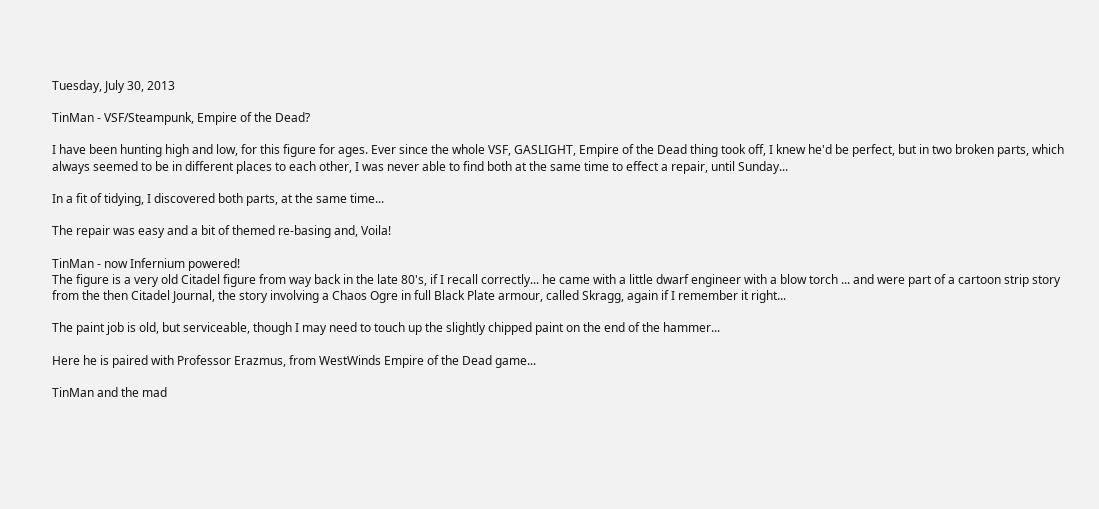Tuesday, July 30, 2013

TinMan - VSF/Steampunk, Empire of the Dead?

I have been hunting high and low, for this figure for ages. Ever since the whole VSF, GASLIGHT, Empire of the Dead thing took off, I knew he'd be perfect, but in two broken parts, which always seemed to be in different places to each other, I was never able to find both at the same time to effect a repair, until Sunday...

In a fit of tidying, I discovered both parts, at the same time...

The repair was easy and a bit of themed re-basing and, Voila!

TinMan - now Infernium powered!
The figure is a very old Citadel figure from way back in the late 80's, if I recall correctly... he came with a little dwarf engineer with a blow torch ... and were part of a cartoon strip story from the then Citadel Journal, the story involving a Chaos Ogre in full Black Plate armour, called Skragg, again if I remember it right...

The paint job is old, but serviceable, though I may need to touch up the slightly chipped paint on the end of the hammer...

Here he is paired with Professor Erazmus, from WestWinds Empire of the Dead game...

TinMan and the mad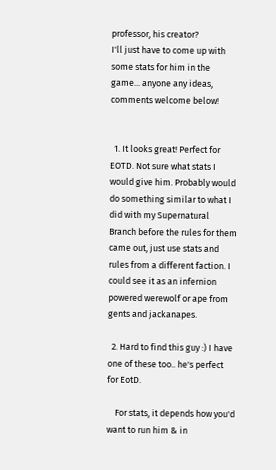professor, his creator?
I'll just have to come up with some stats for him in the game... anyone any ideas, comments welcome below!


  1. It looks great! Perfect for EOTD. Not sure what stats I would give him. Probably would do something similar to what I did with my Supernatural Branch before the rules for them came out, just use stats and rules from a different faction. I could see it as an infernion powered werewolf or ape from gents and jackanapes.

  2. Hard to find this guy :) I have one of these too.. he's perfect for EotD.

    For stats, it depends how you'd want to run him & in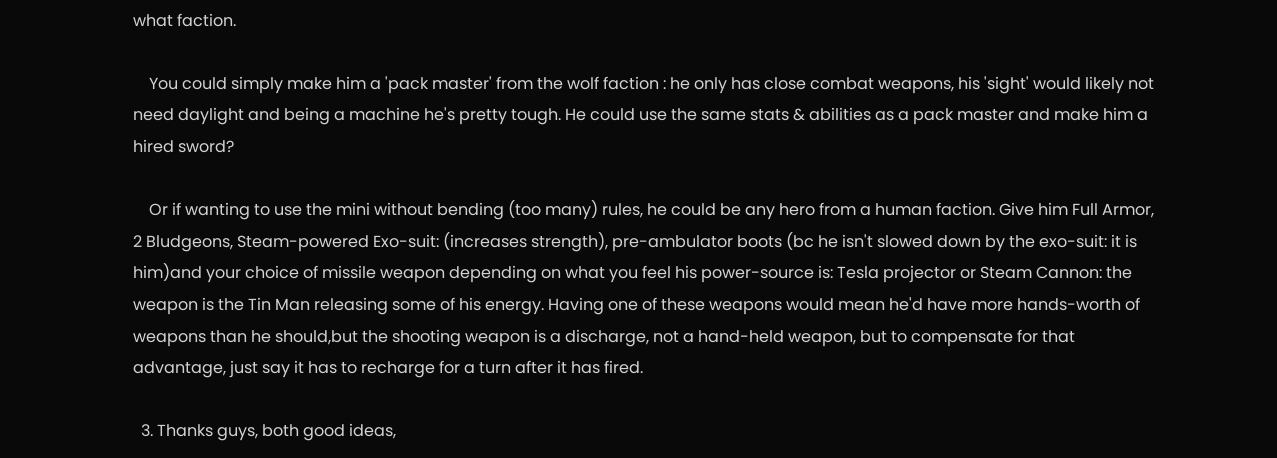what faction.

    You could simply make him a 'pack master' from the wolf faction : he only has close combat weapons, his 'sight' would likely not need daylight and being a machine he's pretty tough. He could use the same stats & abilities as a pack master and make him a hired sword?

    Or if wanting to use the mini without bending (too many) rules, he could be any hero from a human faction. Give him Full Armor, 2 Bludgeons, Steam-powered Exo-suit: (increases strength), pre-ambulator boots (bc he isn't slowed down by the exo-suit: it is him)and your choice of missile weapon depending on what you feel his power-source is: Tesla projector or Steam Cannon: the weapon is the Tin Man releasing some of his energy. Having one of these weapons would mean he'd have more hands-worth of weapons than he should,but the shooting weapon is a discharge, not a hand-held weapon, but to compensate for that advantage, just say it has to recharge for a turn after it has fired.

  3. Thanks guys, both good ideas,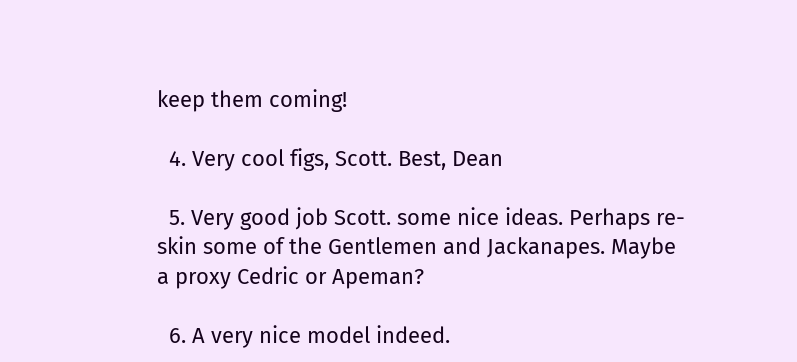keep them coming!

  4. Very cool figs, Scott. Best, Dean

  5. Very good job Scott. some nice ideas. Perhaps re-skin some of the Gentlemen and Jackanapes. Maybe a proxy Cedric or Apeman?

  6. A very nice model indeed.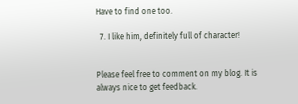Have to find one too.

  7. I like him, definitely full of character!


Please feel free to comment on my blog. It is always nice to get feedback.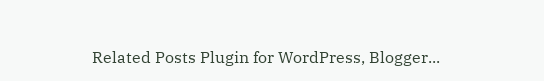Related Posts Plugin for WordPress, Blogger...